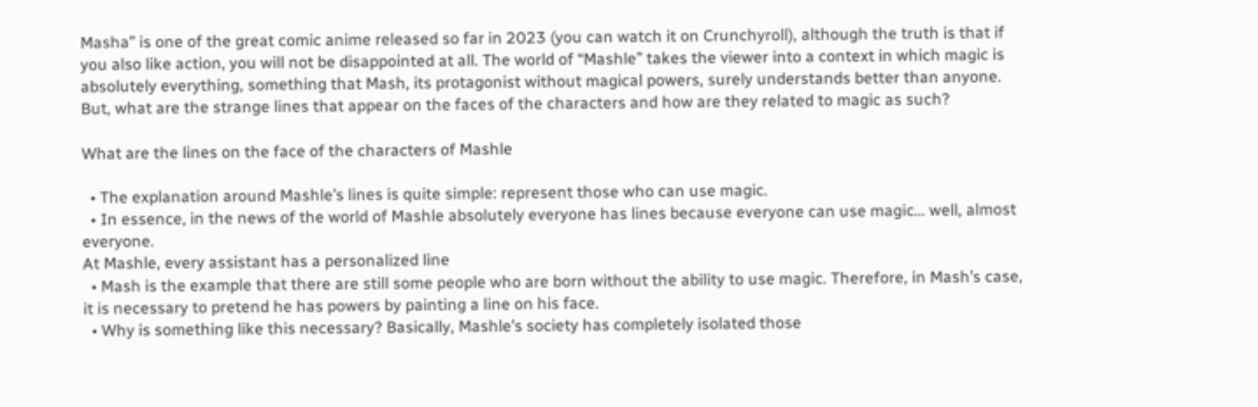Masha” is one of the great comic anime released so far in 2023 (you can watch it on Crunchyroll), although the truth is that if you also like action, you will not be disappointed at all. The world of “Mashle” takes the viewer into a context in which magic is absolutely everything, something that Mash, its protagonist without magical powers, surely understands better than anyone. But, what are the strange lines that appear on the faces of the characters and how are they related to magic as such?

What are the lines on the face of the characters of Mashle

  • The explanation around Mashle’s lines is quite simple: represent those who can use magic.
  • In essence, in the news of the world of Mashle absolutely everyone has lines because everyone can use magic… well, almost everyone.
At Mashle, every assistant has a personalized line
  • Mash is the example that there are still some people who are born without the ability to use magic. Therefore, in Mash’s case, it is necessary to pretend he has powers by painting a line on his face.
  • Why is something like this necessary? Basically, Mashle’s society has completely isolated those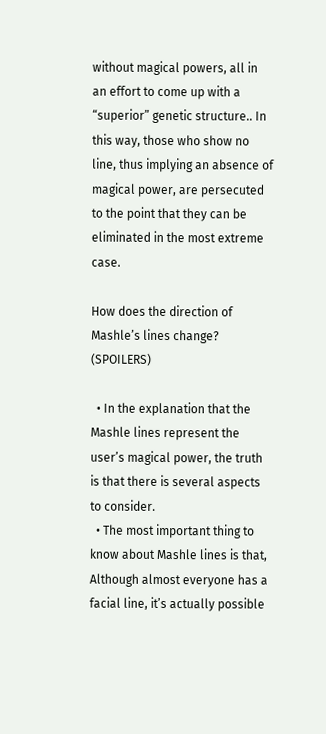without magical powers, all in an effort to come up with a “superior” genetic structure.. In this way, those who show no line, thus implying an absence of magical power, are persecuted to the point that they can be eliminated in the most extreme case.

How does the direction of Mashle’s lines change? (SPOILERS)

  • In the explanation that the Mashle lines represent the user’s magical power, the truth is that there is several aspects to consider.
  • The most important thing to know about Mashle lines is that, Although almost everyone has a facial line, it’s actually possible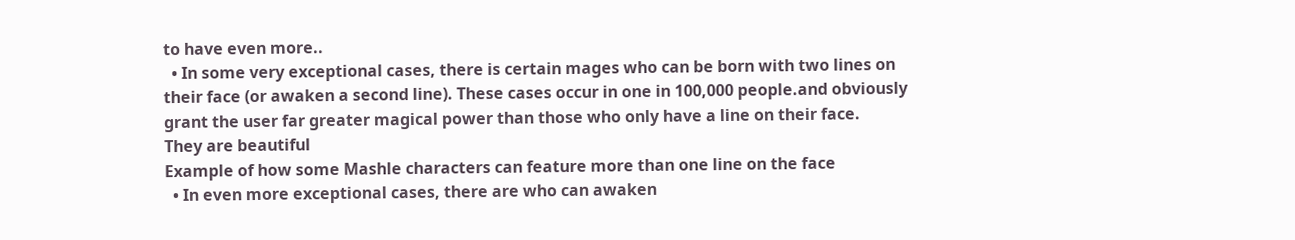to have even more..
  • In some very exceptional cases, there is certain mages who can be born with two lines on their face (or awaken a second line). These cases occur in one in 100,000 people.and obviously grant the user far greater magical power than those who only have a line on their face.
They are beautiful
Example of how some Mashle characters can feature more than one line on the face
  • In even more exceptional cases, there are who can awaken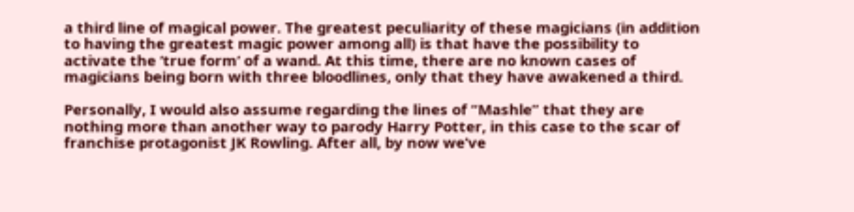a third line of magical power. The greatest peculiarity of these magicians (in addition to having the greatest magic power among all) is that have the possibility to activate the ‘true form‘ of a wand. At this time, there are no known cases of magicians being born with three bloodlines, only that they have awakened a third.

Personally, I would also assume regarding the lines of “Mashle” that they are nothing more than another way to parody Harry Potter, in this case to the scar of franchise protagonist JK Rowling. After all, by now we’ve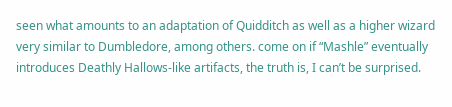seen what amounts to an adaptation of Quidditch as well as a higher wizard very similar to Dumbledore, among others. come on if “Mashle” eventually introduces Deathly Hallows-like artifacts, the truth is, I can’t be surprised.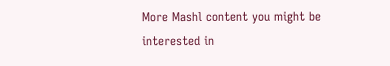More Mashl content you might be interested in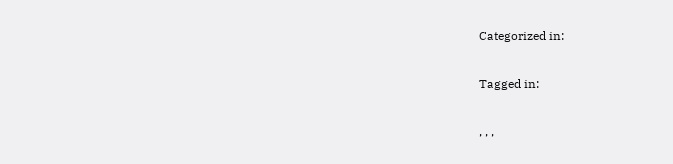Categorized in:

Tagged in:

, , ,